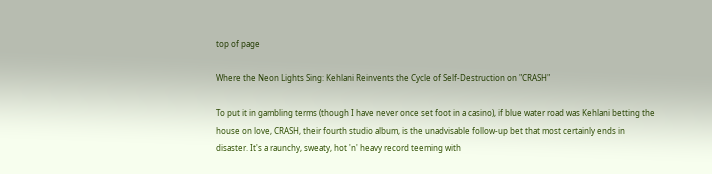top of page

Where the Neon Lights Sing: Kehlani Reinvents the Cycle of Self-Destruction on "CRASH"

To put it in gambling terms (though I have never once set foot in a casino), if blue water road was Kehlani betting the house on love, CRASH, their fourth studio album, is the unadvisable follow-up bet that most certainly ends in disaster. It's a raunchy, sweaty, hot 'n' heavy record teeming with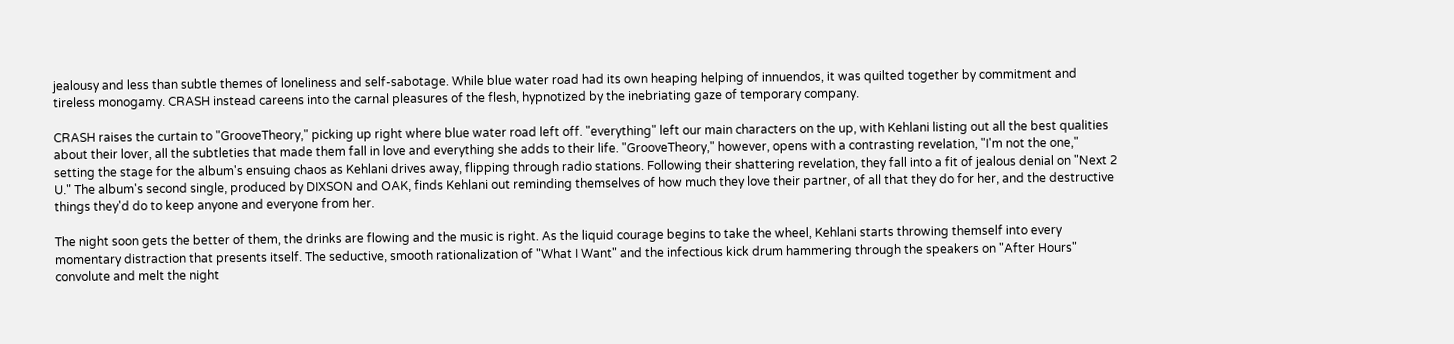jealousy and less than subtle themes of loneliness and self-sabotage. While blue water road had its own heaping helping of innuendos, it was quilted together by commitment and tireless monogamy. CRASH instead careens into the carnal pleasures of the flesh, hypnotized by the inebriating gaze of temporary company.

CRASH raises the curtain to "GrooveTheory," picking up right where blue water road left off. "everything" left our main characters on the up, with Kehlani listing out all the best qualities about their lover, all the subtleties that made them fall in love and everything she adds to their life. "GrooveTheory," however, opens with a contrasting revelation, "I'm not the one," setting the stage for the album's ensuing chaos as Kehlani drives away, flipping through radio stations. Following their shattering revelation, they fall into a fit of jealous denial on "Next 2 U." The album's second single, produced by DIXSON and OAK, finds Kehlani out reminding themselves of how much they love their partner, of all that they do for her, and the destructive things they'd do to keep anyone and everyone from her.

The night soon gets the better of them, the drinks are flowing and the music is right. As the liquid courage begins to take the wheel, Kehlani starts throwing themself into every momentary distraction that presents itself. The seductive, smooth rationalization of "What I Want" and the infectious kick drum hammering through the speakers on "After Hours" convolute and melt the night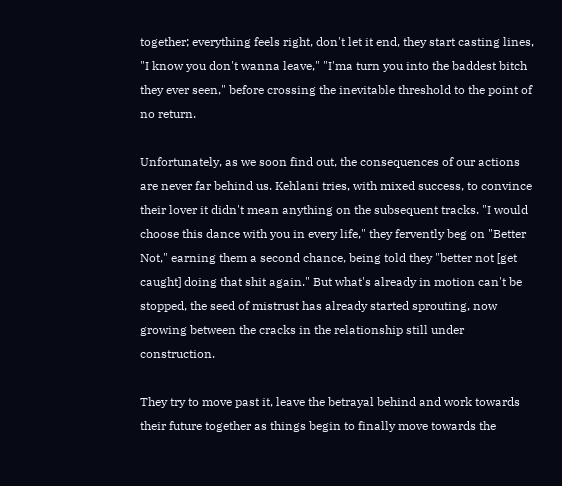together; everything feels right, don't let it end, they start casting lines, "I know you don't wanna leave," "I'ma turn you into the baddest bitch they ever seen," before crossing the inevitable threshold to the point of no return.

Unfortunately, as we soon find out, the consequences of our actions are never far behind us. Kehlani tries, with mixed success, to convince their lover it didn't mean anything on the subsequent tracks. "I would choose this dance with you in every life," they fervently beg on "Better Not," earning them a second chance, being told they "better not [get caught] doing that shit again." But what's already in motion can't be stopped, the seed of mistrust has already started sprouting, now growing between the cracks in the relationship still under construction.

They try to move past it, leave the betrayal behind and work towards their future together as things begin to finally move towards the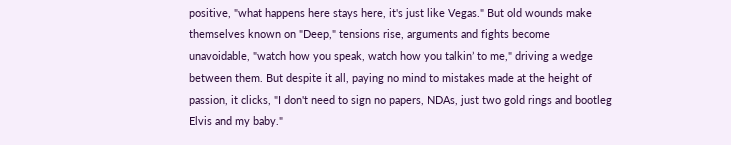positive, "what happens here stays here, it's just like Vegas." But old wounds make themselves known on "Deep," tensions rise, arguments and fights become unavoidable, "watch how you speak, watch how you talkin’ to me," driving a wedge between them. But despite it all, paying no mind to mistakes made at the height of passion, it clicks, "I don't need to sign no papers, NDAs, just two gold rings and bootleg Elvis and my baby."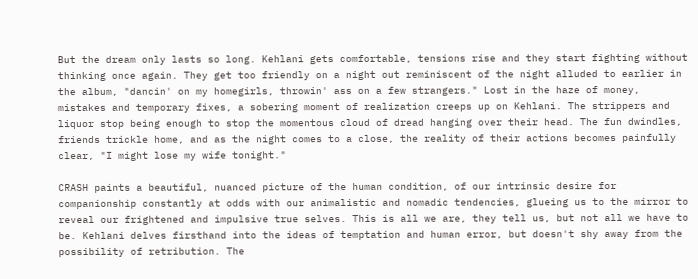But the dream only lasts so long. Kehlani gets comfortable, tensions rise and they start fighting without thinking once again. They get too friendly on a night out reminiscent of the night alluded to earlier in the album, "dancin' on my homegirls, throwin' ass on a few strangers." Lost in the haze of money, mistakes and temporary fixes, a sobering moment of realization creeps up on Kehlani. The strippers and liquor stop being enough to stop the momentous cloud of dread hanging over their head. The fun dwindles, friends trickle home, and as the night comes to a close, the reality of their actions becomes painfully clear, "I might lose my wife tonight."

CRASH paints a beautiful, nuanced picture of the human condition, of our intrinsic desire for companionship constantly at odds with our animalistic and nomadic tendencies, glueing us to the mirror to reveal our frightened and impulsive true selves. This is all we are, they tell us, but not all we have to be. Kehlani delves firsthand into the ideas of temptation and human error, but doesn't shy away from the possibility of retribution. The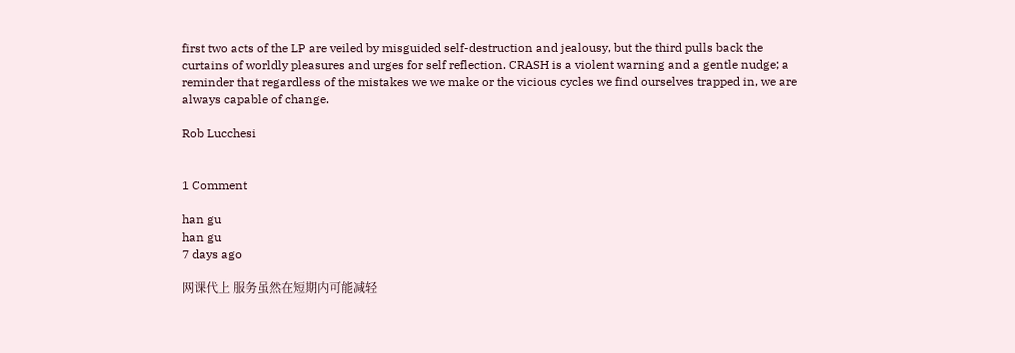first two acts of the LP are veiled by misguided self-destruction and jealousy, but the third pulls back the curtains of worldly pleasures and urges for self reflection. CRASH is a violent warning and a gentle nudge; a reminder that regardless of the mistakes we we make or the vicious cycles we find ourselves trapped in, we are always capable of change.

Rob Lucchesi


1 Comment

han gu
han gu
7 days ago

网课代上 服务虽然在短期内可能减轻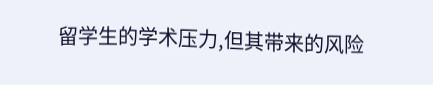留学生的学术压力,但其带来的风险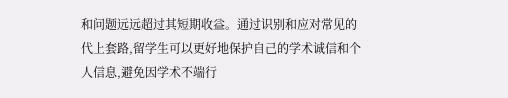和问题远远超过其短期收益。通过识别和应对常见的代上套路,留学生可以更好地保护自己的学术诚信和个人信息,避免因学术不端行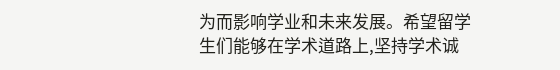为而影响学业和未来发展。希望留学生们能够在学术道路上,坚持学术诚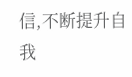信,不断提升自我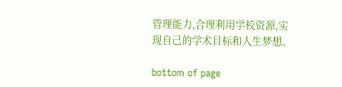管理能力,合理利用学校资源,实现自己的学术目标和人生梦想。

bottom of page